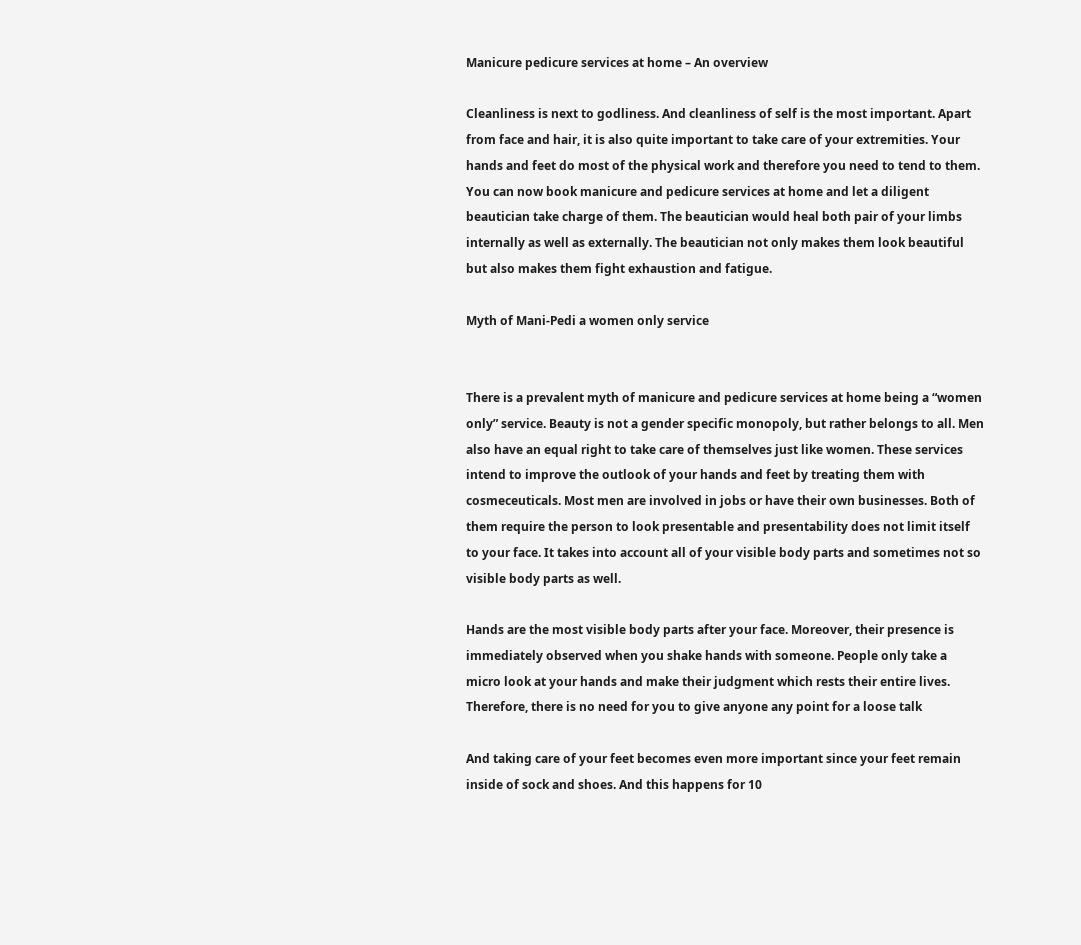Manicure pedicure services at home – An overview

Cleanliness is next to godliness. And cleanliness of self is the most important. Apart from face and hair, it is also quite important to take care of your extremities. Your hands and feet do most of the physical work and therefore you need to tend to them. You can now book manicure and pedicure services at home and let a diligent beautician take charge of them. The beautician would heal both pair of your limbs internally as well as externally. The beautician not only makes them look beautiful but also makes them fight exhaustion and fatigue.

Myth of Mani-Pedi a women only service


There is a prevalent myth of manicure and pedicure services at home being a “women only” service. Beauty is not a gender specific monopoly, but rather belongs to all. Men also have an equal right to take care of themselves just like women. These services intend to improve the outlook of your hands and feet by treating them with cosmeceuticals. Most men are involved in jobs or have their own businesses. Both of them require the person to look presentable and presentability does not limit itself to your face. It takes into account all of your visible body parts and sometimes not so visible body parts as well.

Hands are the most visible body parts after your face. Moreover, their presence is immediately observed when you shake hands with someone. People only take a micro look at your hands and make their judgment which rests their entire lives. Therefore, there is no need for you to give anyone any point for a loose talk

And taking care of your feet becomes even more important since your feet remain inside of sock and shoes. And this happens for 10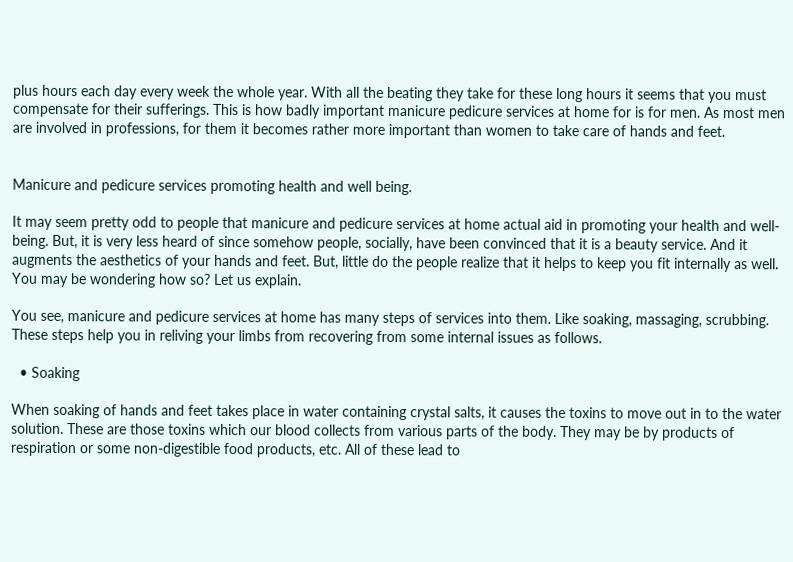plus hours each day every week the whole year. With all the beating they take for these long hours it seems that you must compensate for their sufferings. This is how badly important manicure pedicure services at home for is for men. As most men are involved in professions, for them it becomes rather more important than women to take care of hands and feet.


Manicure and pedicure services promoting health and well being.

It may seem pretty odd to people that manicure and pedicure services at home actual aid in promoting your health and well-being. But, it is very less heard of since somehow people, socially, have been convinced that it is a beauty service. And it augments the aesthetics of your hands and feet. But, little do the people realize that it helps to keep you fit internally as well. You may be wondering how so? Let us explain.

You see, manicure and pedicure services at home has many steps of services into them. Like soaking, massaging, scrubbing. These steps help you in reliving your limbs from recovering from some internal issues as follows.

  • Soaking

When soaking of hands and feet takes place in water containing crystal salts, it causes the toxins to move out in to the water solution. These are those toxins which our blood collects from various parts of the body. They may be by products of respiration or some non-digestible food products, etc. All of these lead to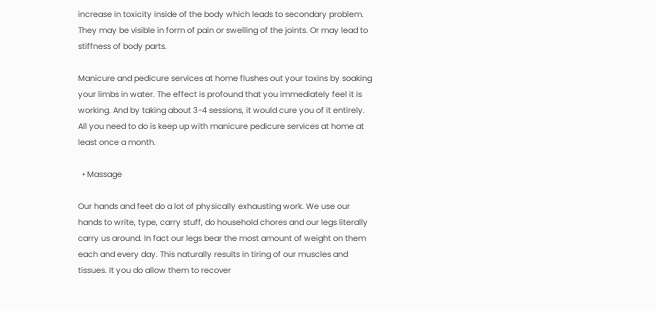increase in toxicity inside of the body which leads to secondary problem. They may be visible in form of pain or swelling of the joints. Or may lead to stiffness of body parts.

Manicure and pedicure services at home flushes out your toxins by soaking your limbs in water. The effect is profound that you immediately feel it is working. And by taking about 3-4 sessions, it would cure you of it entirely. All you need to do is keep up with manicure pedicure services at home at least once a month.

  • Massage

Our hands and feet do a lot of physically exhausting work. We use our hands to write, type, carry stuff, do household chores and our legs literally carry us around. In fact our legs bear the most amount of weight on them each and every day. This naturally results in tiring of our muscles and tissues. It you do allow them to recover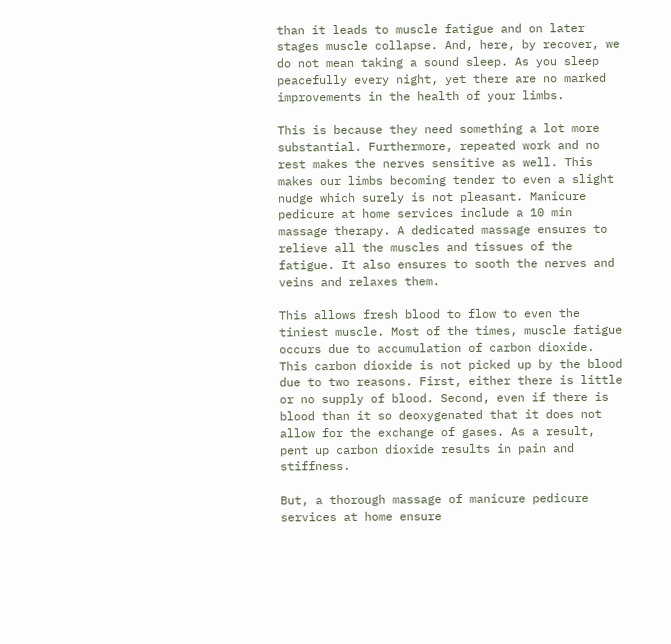than it leads to muscle fatigue and on later stages muscle collapse. And, here, by recover, we do not mean taking a sound sleep. As you sleep peacefully every night, yet there are no marked improvements in the health of your limbs.

This is because they need something a lot more substantial. Furthermore, repeated work and no rest makes the nerves sensitive as well. This makes our limbs becoming tender to even a slight nudge which surely is not pleasant. Manicure pedicure at home services include a 10 min massage therapy. A dedicated massage ensures to relieve all the muscles and tissues of the fatigue. It also ensures to sooth the nerves and veins and relaxes them.

This allows fresh blood to flow to even the tiniest muscle. Most of the times, muscle fatigue occurs due to accumulation of carbon dioxide. This carbon dioxide is not picked up by the blood due to two reasons. First, either there is little or no supply of blood. Second, even if there is blood than it so deoxygenated that it does not allow for the exchange of gases. As a result, pent up carbon dioxide results in pain and stiffness.

But, a thorough massage of manicure pedicure services at home ensure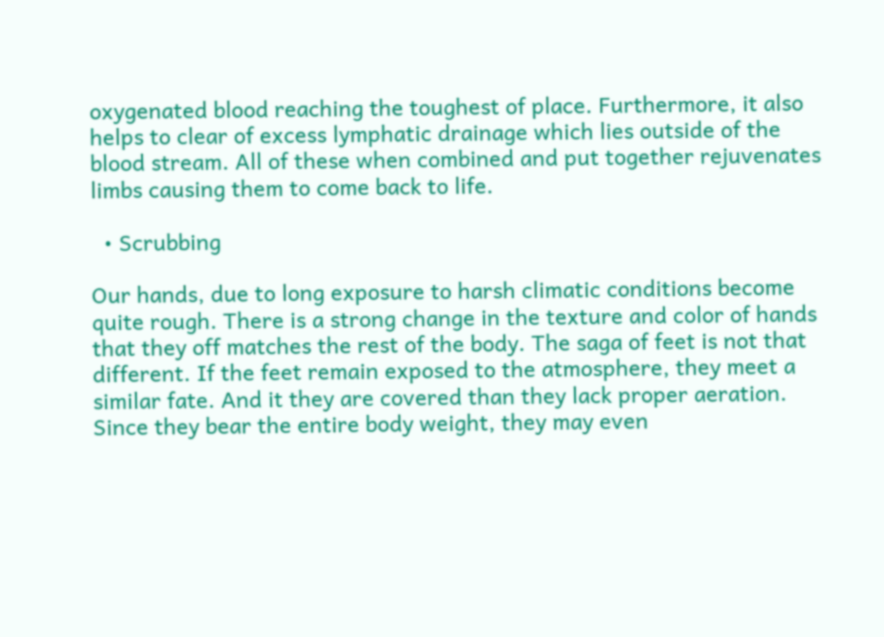oxygenated blood reaching the toughest of place. Furthermore, it also helps to clear of excess lymphatic drainage which lies outside of the blood stream. All of these when combined and put together rejuvenates limbs causing them to come back to life.

  • Scrubbing

Our hands, due to long exposure to harsh climatic conditions become quite rough. There is a strong change in the texture and color of hands that they off matches the rest of the body. The saga of feet is not that different. If the feet remain exposed to the atmosphere, they meet a similar fate. And it they are covered than they lack proper aeration. Since they bear the entire body weight, they may even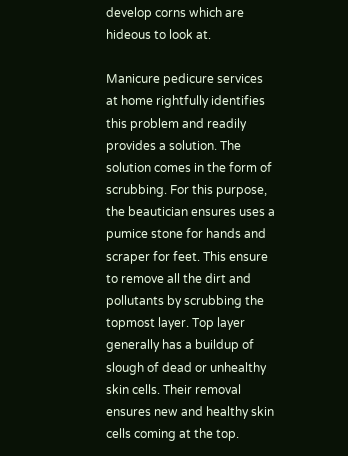develop corns which are hideous to look at.

Manicure pedicure services at home rightfully identifies this problem and readily provides a solution. The solution comes in the form of scrubbing. For this purpose, the beautician ensures uses a pumice stone for hands and scraper for feet. This ensure to remove all the dirt and pollutants by scrubbing the topmost layer. Top layer generally has a buildup of slough of dead or unhealthy skin cells. Their removal ensures new and healthy skin cells coming at the top.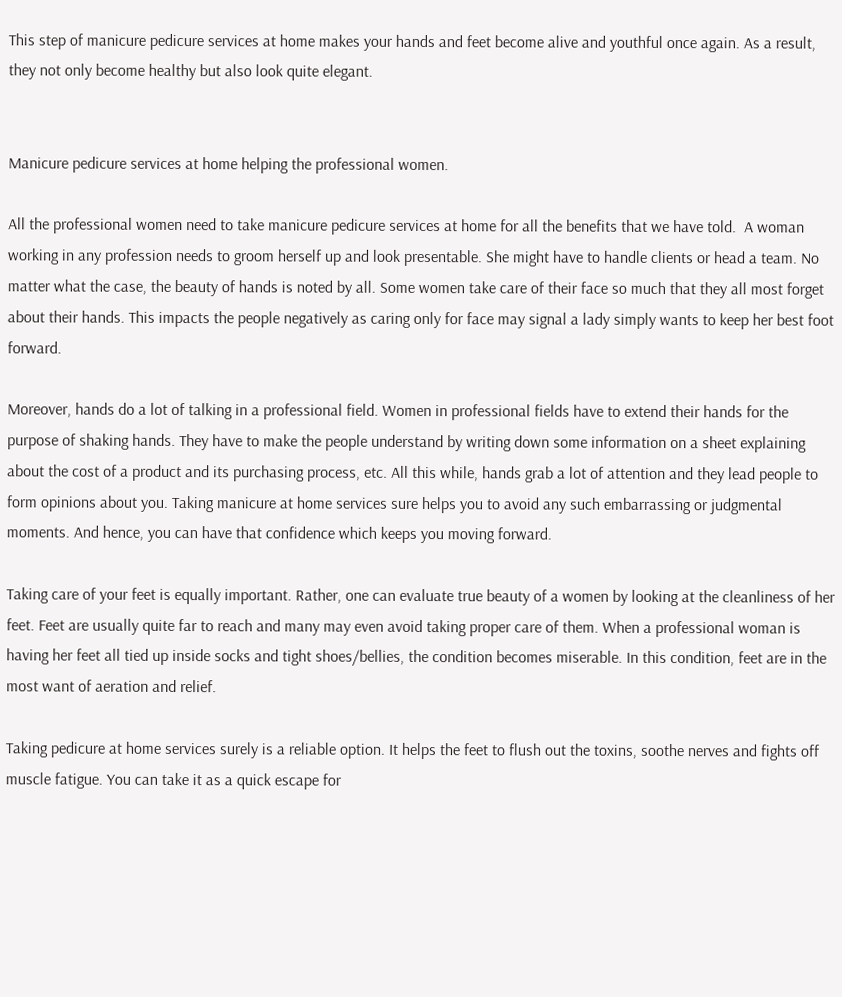This step of manicure pedicure services at home makes your hands and feet become alive and youthful once again. As a result, they not only become healthy but also look quite elegant.


Manicure pedicure services at home helping the professional women.

All the professional women need to take manicure pedicure services at home for all the benefits that we have told.  A woman working in any profession needs to groom herself up and look presentable. She might have to handle clients or head a team. No matter what the case, the beauty of hands is noted by all. Some women take care of their face so much that they all most forget about their hands. This impacts the people negatively as caring only for face may signal a lady simply wants to keep her best foot forward.

Moreover, hands do a lot of talking in a professional field. Women in professional fields have to extend their hands for the purpose of shaking hands. They have to make the people understand by writing down some information on a sheet explaining about the cost of a product and its purchasing process, etc. All this while, hands grab a lot of attention and they lead people to form opinions about you. Taking manicure at home services sure helps you to avoid any such embarrassing or judgmental moments. And hence, you can have that confidence which keeps you moving forward.

Taking care of your feet is equally important. Rather, one can evaluate true beauty of a women by looking at the cleanliness of her feet. Feet are usually quite far to reach and many may even avoid taking proper care of them. When a professional woman is having her feet all tied up inside socks and tight shoes/bellies, the condition becomes miserable. In this condition, feet are in the most want of aeration and relief.

Taking pedicure at home services surely is a reliable option. It helps the feet to flush out the toxins, soothe nerves and fights off muscle fatigue. You can take it as a quick escape for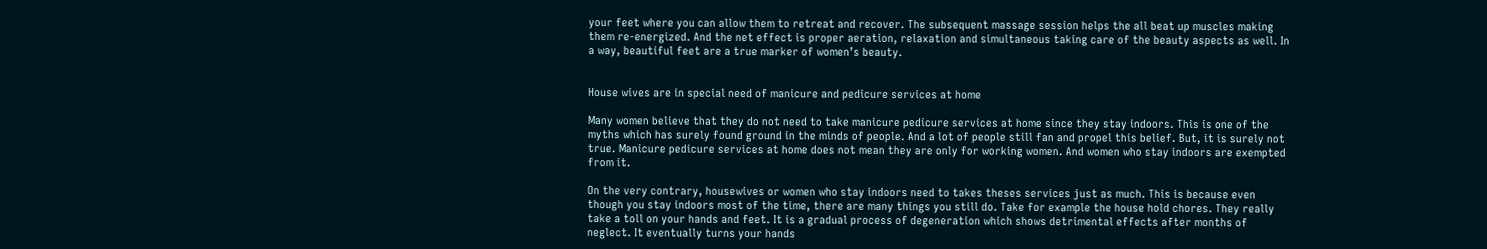your feet where you can allow them to retreat and recover. The subsequent massage session helps the all beat up muscles making them re-energized. And the net effect is proper aeration, relaxation and simultaneous taking care of the beauty aspects as well. In a way, beautiful feet are a true marker of women’s beauty.


House wives are in special need of manicure and pedicure services at home

Many women believe that they do not need to take manicure pedicure services at home since they stay indoors. This is one of the myths which has surely found ground in the minds of people. And a lot of people still fan and propel this belief. But, it is surely not true. Manicure pedicure services at home does not mean they are only for working women. And women who stay indoors are exempted from it.

On the very contrary, housewives or women who stay indoors need to takes theses services just as much. This is because even though you stay indoors most of the time, there are many things you still do. Take for example the house hold chores. They really take a toll on your hands and feet. It is a gradual process of degeneration which shows detrimental effects after months of neglect. It eventually turns your hands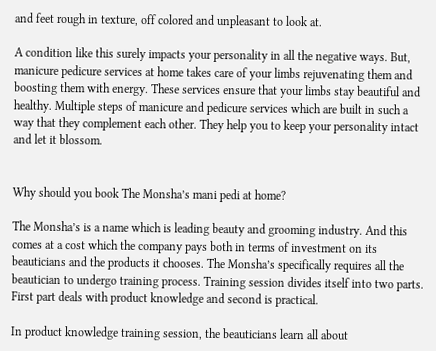and feet rough in texture, off colored and unpleasant to look at.

A condition like this surely impacts your personality in all the negative ways. But, manicure pedicure services at home takes care of your limbs rejuvenating them and boosting them with energy. These services ensure that your limbs stay beautiful and healthy. Multiple steps of manicure and pedicure services which are built in such a way that they complement each other. They help you to keep your personality intact and let it blossom.


Why should you book The Monsha’s mani pedi at home?

The Monsha’s is a name which is leading beauty and grooming industry. And this comes at a cost which the company pays both in terms of investment on its beauticians and the products it chooses. The Monsha’s specifically requires all the beautician to undergo training process. Training session divides itself into two parts. First part deals with product knowledge and second is practical.

In product knowledge training session, the beauticians learn all about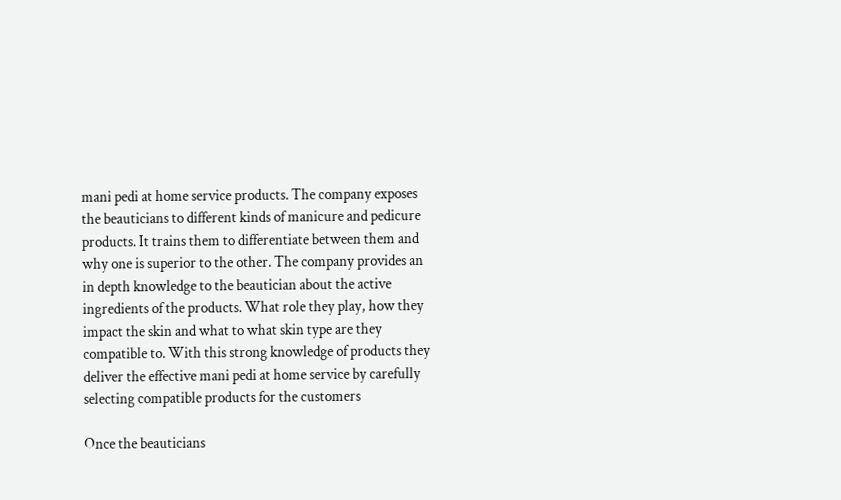mani pedi at home service products. The company exposes the beauticians to different kinds of manicure and pedicure products. It trains them to differentiate between them and why one is superior to the other. The company provides an in depth knowledge to the beautician about the active ingredients of the products. What role they play, how they impact the skin and what to what skin type are they compatible to. With this strong knowledge of products they deliver the effective mani pedi at home service by carefully selecting compatible products for the customers

Once the beauticians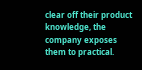clear off their product knowledge, the company exposes them to practical.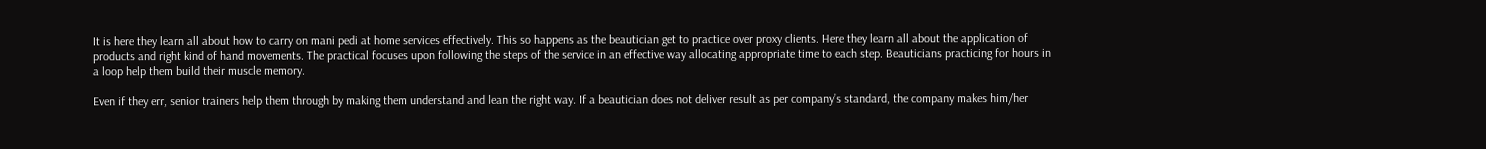It is here they learn all about how to carry on mani pedi at home services effectively. This so happens as the beautician get to practice over proxy clients. Here they learn all about the application of products and right kind of hand movements. The practical focuses upon following the steps of the service in an effective way allocating appropriate time to each step. Beauticians practicing for hours in a loop help them build their muscle memory.

Even if they err, senior trainers help them through by making them understand and lean the right way. If a beautician does not deliver result as per company’s standard, the company makes him/her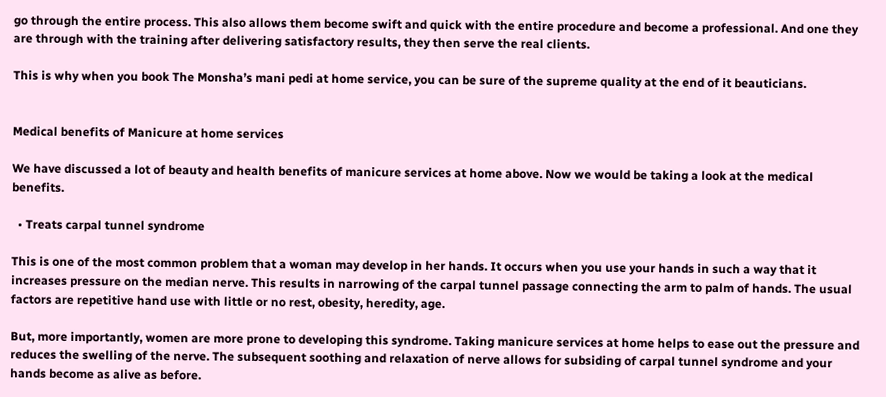go through the entire process. This also allows them become swift and quick with the entire procedure and become a professional. And one they are through with the training after delivering satisfactory results, they then serve the real clients.

This is why when you book The Monsha’s mani pedi at home service, you can be sure of the supreme quality at the end of it beauticians.


Medical benefits of Manicure at home services

We have discussed a lot of beauty and health benefits of manicure services at home above. Now we would be taking a look at the medical benefits.

  • Treats carpal tunnel syndrome

This is one of the most common problem that a woman may develop in her hands. It occurs when you use your hands in such a way that it increases pressure on the median nerve. This results in narrowing of the carpal tunnel passage connecting the arm to palm of hands. The usual factors are repetitive hand use with little or no rest, obesity, heredity, age.

But, more importantly, women are more prone to developing this syndrome. Taking manicure services at home helps to ease out the pressure and reduces the swelling of the nerve. The subsequent soothing and relaxation of nerve allows for subsiding of carpal tunnel syndrome and your hands become as alive as before.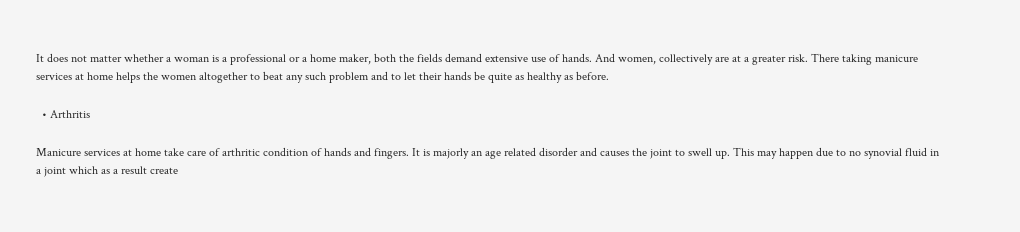It does not matter whether a woman is a professional or a home maker, both the fields demand extensive use of hands. And women, collectively are at a greater risk. There taking manicure services at home helps the women altogether to beat any such problem and to let their hands be quite as healthy as before.

  • Arthritis

Manicure services at home take care of arthritic condition of hands and fingers. It is majorly an age related disorder and causes the joint to swell up. This may happen due to no synovial fluid in a joint which as a result create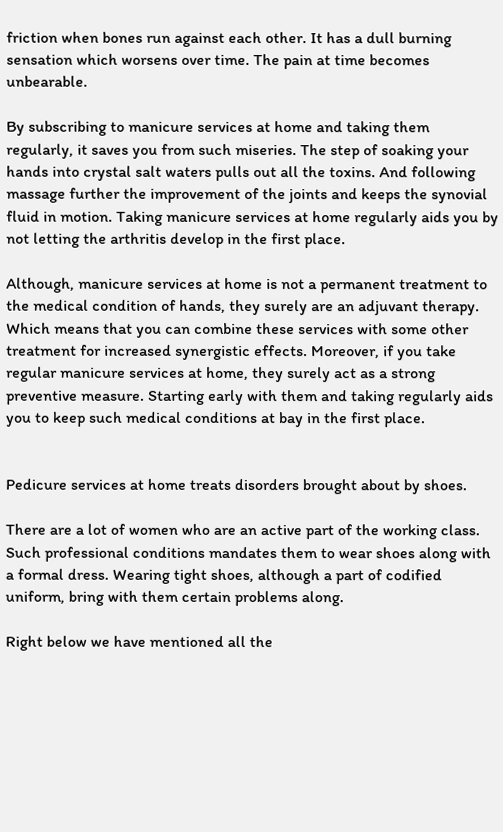friction when bones run against each other. It has a dull burning sensation which worsens over time. The pain at time becomes unbearable.

By subscribing to manicure services at home and taking them regularly, it saves you from such miseries. The step of soaking your hands into crystal salt waters pulls out all the toxins. And following massage further the improvement of the joints and keeps the synovial fluid in motion. Taking manicure services at home regularly aids you by not letting the arthritis develop in the first place.

Although, manicure services at home is not a permanent treatment to the medical condition of hands, they surely are an adjuvant therapy. Which means that you can combine these services with some other treatment for increased synergistic effects. Moreover, if you take regular manicure services at home, they surely act as a strong preventive measure. Starting early with them and taking regularly aids you to keep such medical conditions at bay in the first place.


Pedicure services at home treats disorders brought about by shoes.

There are a lot of women who are an active part of the working class. Such professional conditions mandates them to wear shoes along with a formal dress. Wearing tight shoes, although a part of codified uniform, bring with them certain problems along.

Right below we have mentioned all the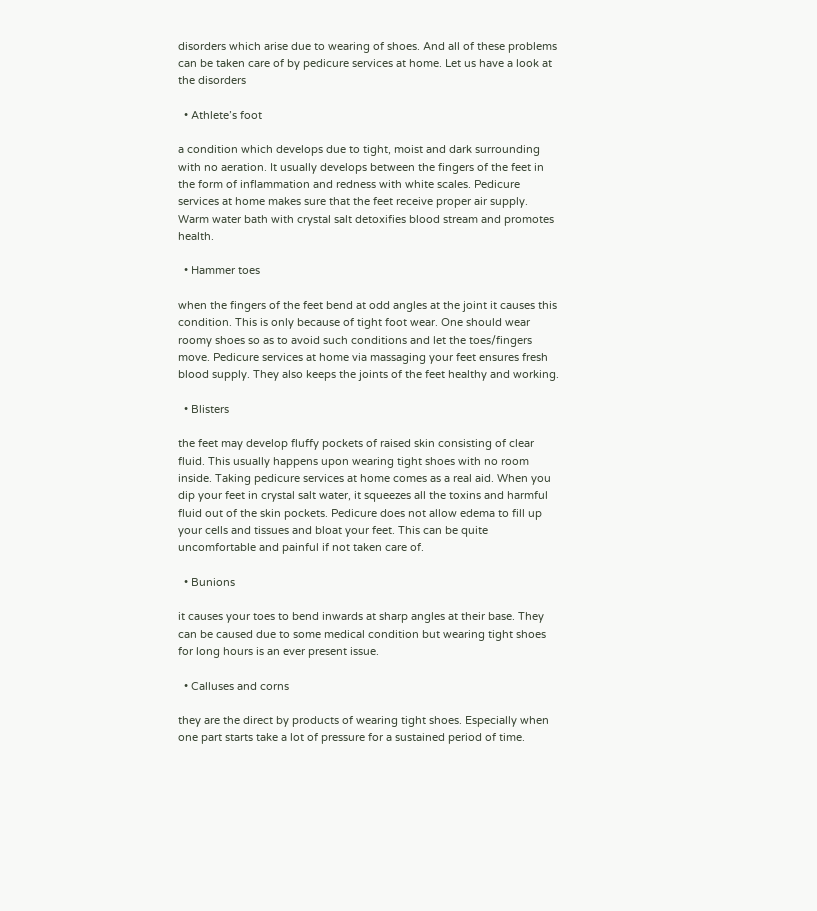disorders which arise due to wearing of shoes. And all of these problems can be taken care of by pedicure services at home. Let us have a look at the disorders

  • Athlete’s foot

a condition which develops due to tight, moist and dark surrounding with no aeration. It usually develops between the fingers of the feet in the form of inflammation and redness with white scales. Pedicure services at home makes sure that the feet receive proper air supply. Warm water bath with crystal salt detoxifies blood stream and promotes health.

  • Hammer toes

when the fingers of the feet bend at odd angles at the joint it causes this condition. This is only because of tight foot wear. One should wear roomy shoes so as to avoid such conditions and let the toes/fingers move. Pedicure services at home via massaging your feet ensures fresh blood supply. They also keeps the joints of the feet healthy and working.

  • Blisters

the feet may develop fluffy pockets of raised skin consisting of clear fluid. This usually happens upon wearing tight shoes with no room inside. Taking pedicure services at home comes as a real aid. When you dip your feet in crystal salt water, it squeezes all the toxins and harmful fluid out of the skin pockets. Pedicure does not allow edema to fill up your cells and tissues and bloat your feet. This can be quite uncomfortable and painful if not taken care of.

  • Bunions

it causes your toes to bend inwards at sharp angles at their base. They can be caused due to some medical condition but wearing tight shoes for long hours is an ever present issue.

  • Calluses and corns

they are the direct by products of wearing tight shoes. Especially when one part starts take a lot of pressure for a sustained period of time.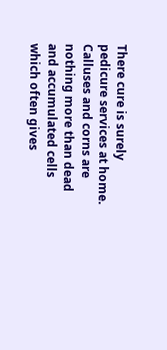There cure is surely pedicure services at home. Calluses and corns are nothing more than dead and accumulated cells which often gives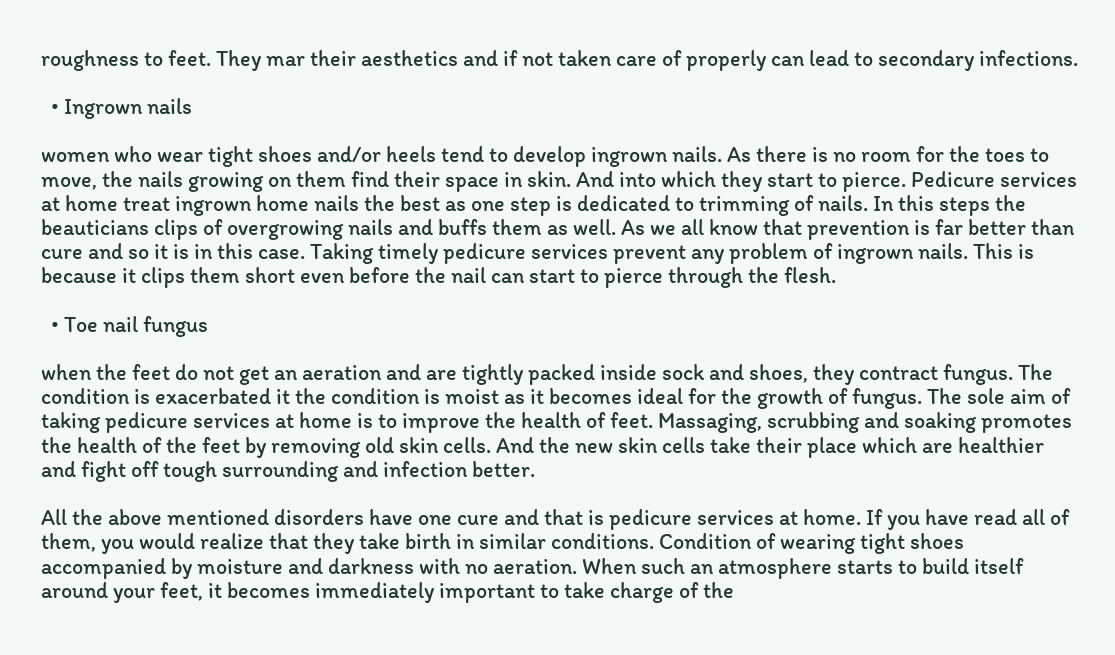roughness to feet. They mar their aesthetics and if not taken care of properly can lead to secondary infections.

  • Ingrown nails

women who wear tight shoes and/or heels tend to develop ingrown nails. As there is no room for the toes to move, the nails growing on them find their space in skin. And into which they start to pierce. Pedicure services at home treat ingrown home nails the best as one step is dedicated to trimming of nails. In this steps the beauticians clips of overgrowing nails and buffs them as well. As we all know that prevention is far better than cure and so it is in this case. Taking timely pedicure services prevent any problem of ingrown nails. This is because it clips them short even before the nail can start to pierce through the flesh.

  • Toe nail fungus

when the feet do not get an aeration and are tightly packed inside sock and shoes, they contract fungus. The condition is exacerbated it the condition is moist as it becomes ideal for the growth of fungus. The sole aim of taking pedicure services at home is to improve the health of feet. Massaging, scrubbing and soaking promotes the health of the feet by removing old skin cells. And the new skin cells take their place which are healthier and fight off tough surrounding and infection better.

All the above mentioned disorders have one cure and that is pedicure services at home. If you have read all of them, you would realize that they take birth in similar conditions. Condition of wearing tight shoes accompanied by moisture and darkness with no aeration. When such an atmosphere starts to build itself around your feet, it becomes immediately important to take charge of the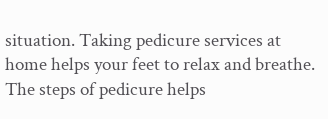situation. Taking pedicure services at home helps your feet to relax and breathe. The steps of pedicure helps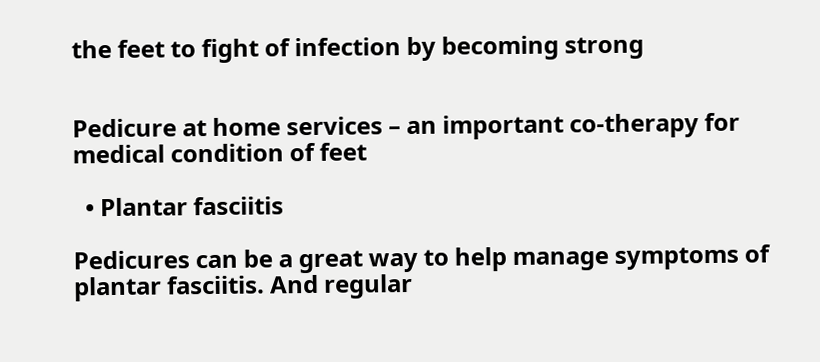the feet to fight of infection by becoming strong


Pedicure at home services – an important co-therapy for medical condition of feet

  • Plantar fasciitis

Pedicures can be a great way to help manage symptoms of plantar fasciitis. And regular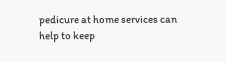pedicure at home services can help to keep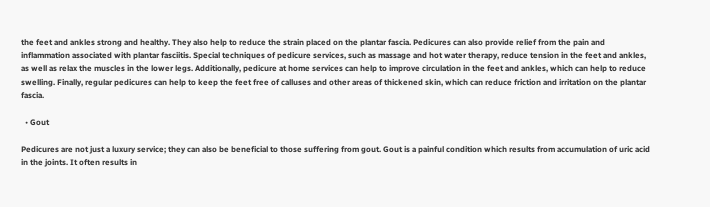the feet and ankles strong and healthy. They also help to reduce the strain placed on the plantar fascia. Pedicures can also provide relief from the pain and inflammation associated with plantar fasciitis. Special techniques of pedicure services, such as massage and hot water therapy, reduce tension in the feet and ankles, as well as relax the muscles in the lower legs. Additionally, pedicure at home services can help to improve circulation in the feet and ankles, which can help to reduce swelling. Finally, regular pedicures can help to keep the feet free of calluses and other areas of thickened skin, which can reduce friction and irritation on the plantar fascia.

  • Gout

Pedicures are not just a luxury service; they can also be beneficial to those suffering from gout. Gout is a painful condition which results from accumulation of uric acid in the joints. It often results in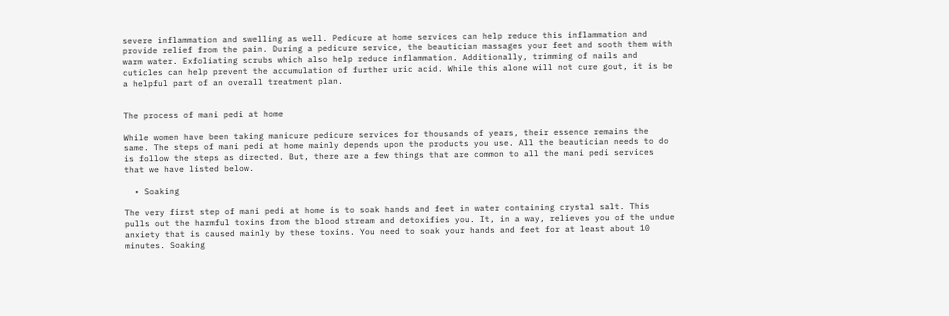severe inflammation and swelling as well. Pedicure at home services can help reduce this inflammation and provide relief from the pain. During a pedicure service, the beautician massages your feet and sooth them with warm water. Exfoliating scrubs which also help reduce inflammation. Additionally, trimming of nails and cuticles can help prevent the accumulation of further uric acid. While this alone will not cure gout, it is be a helpful part of an overall treatment plan.


The process of mani pedi at home

While women have been taking manicure pedicure services for thousands of years, their essence remains the same. The steps of mani pedi at home mainly depends upon the products you use. All the beautician needs to do is follow the steps as directed. But, there are a few things that are common to all the mani pedi services that we have listed below.

  • Soaking

The very first step of mani pedi at home is to soak hands and feet in water containing crystal salt. This pulls out the harmful toxins from the blood stream and detoxifies you. It, in a way, relieves you of the undue anxiety that is caused mainly by these toxins. You need to soak your hands and feet for at least about 10 minutes. Soaking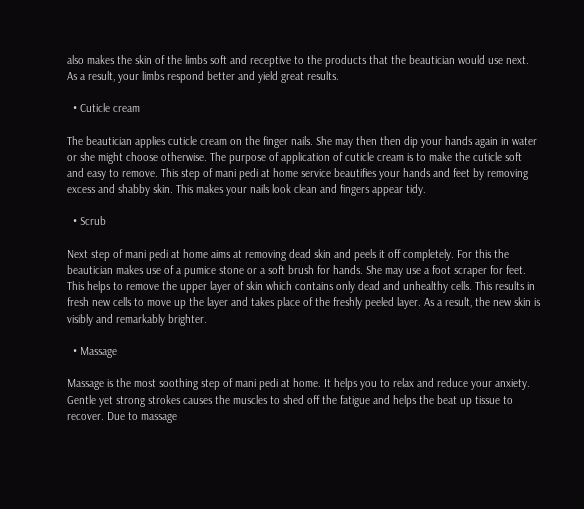also makes the skin of the limbs soft and receptive to the products that the beautician would use next. As a result, your limbs respond better and yield great results.

  • Cuticle cream

The beautician applies cuticle cream on the finger nails. She may then then dip your hands again in water or she might choose otherwise. The purpose of application of cuticle cream is to make the cuticle soft and easy to remove. This step of mani pedi at home service beautifies your hands and feet by removing excess and shabby skin. This makes your nails look clean and fingers appear tidy.

  • Scrub

Next step of mani pedi at home aims at removing dead skin and peels it off completely. For this the beautician makes use of a pumice stone or a soft brush for hands. She may use a foot scraper for feet. This helps to remove the upper layer of skin which contains only dead and unhealthy cells. This results in fresh new cells to move up the layer and takes place of the freshly peeled layer. As a result, the new skin is visibly and remarkably brighter.

  • Massage

Massage is the most soothing step of mani pedi at home. It helps you to relax and reduce your anxiety. Gentle yet strong strokes causes the muscles to shed off the fatigue and helps the beat up tissue to recover. Due to massage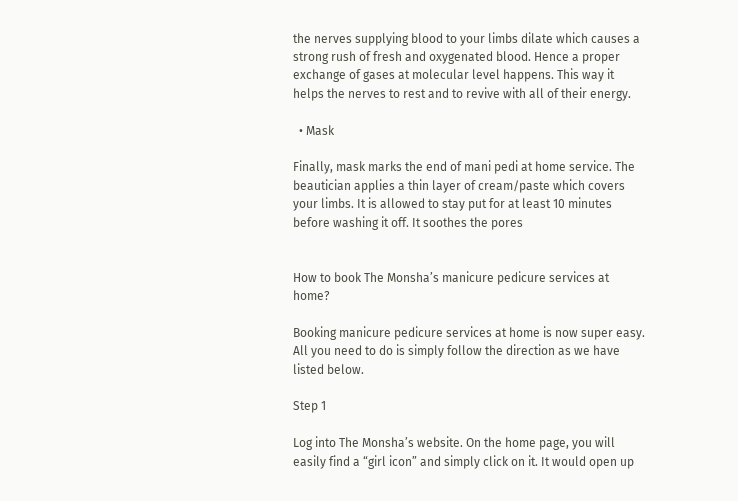the nerves supplying blood to your limbs dilate which causes a strong rush of fresh and oxygenated blood. Hence a proper exchange of gases at molecular level happens. This way it helps the nerves to rest and to revive with all of their energy.

  • Mask

Finally, mask marks the end of mani pedi at home service. The beautician applies a thin layer of cream/paste which covers your limbs. It is allowed to stay put for at least 10 minutes before washing it off. It soothes the pores


How to book The Monsha’s manicure pedicure services at home?

Booking manicure pedicure services at home is now super easy. All you need to do is simply follow the direction as we have listed below.

Step 1

Log into The Monsha’s website. On the home page, you will easily find a “girl icon” and simply click on it. It would open up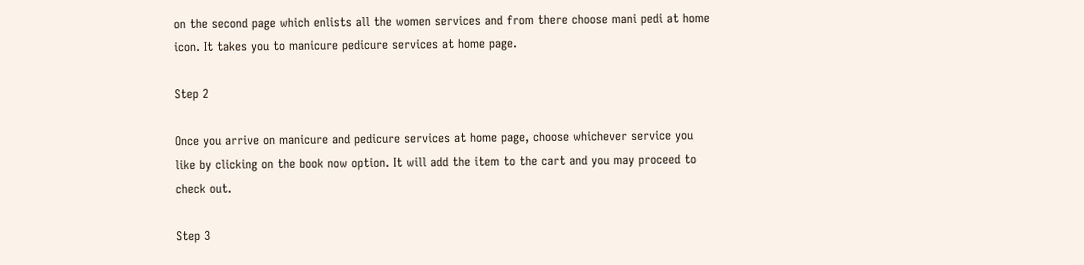on the second page which enlists all the women services and from there choose mani pedi at home icon. It takes you to manicure pedicure services at home page.

Step 2

Once you arrive on manicure and pedicure services at home page, choose whichever service you like by clicking on the book now option. It will add the item to the cart and you may proceed to check out.

Step 3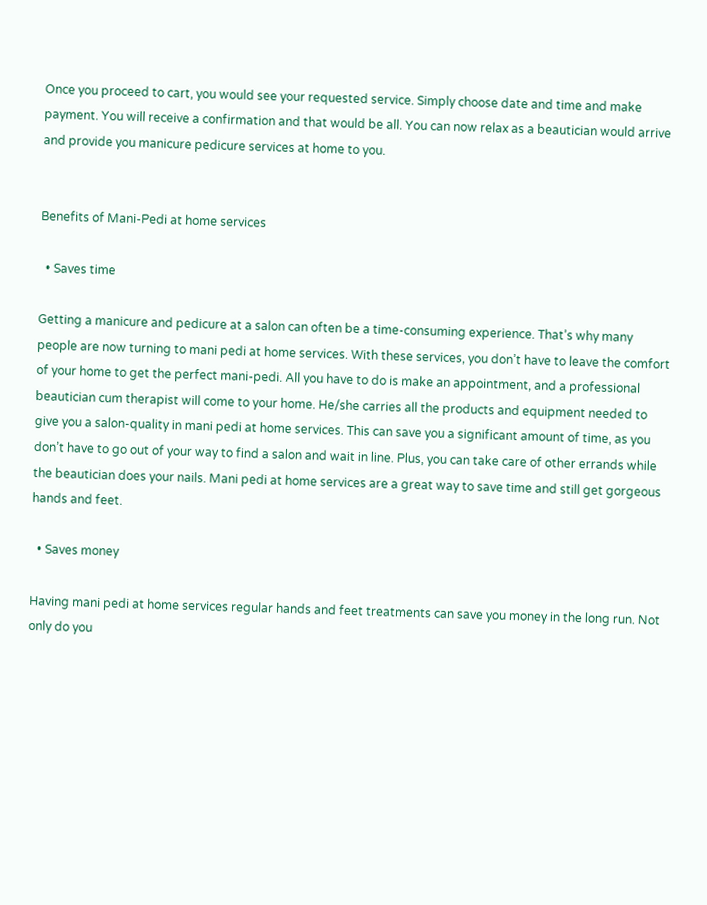Once you proceed to cart, you would see your requested service. Simply choose date and time and make payment. You will receive a confirmation and that would be all. You can now relax as a beautician would arrive and provide you manicure pedicure services at home to you.


Benefits of Mani-Pedi at home services

  • Saves time

Getting a manicure and pedicure at a salon can often be a time-consuming experience. That’s why many people are now turning to mani pedi at home services. With these services, you don’t have to leave the comfort of your home to get the perfect mani-pedi. All you have to do is make an appointment, and a professional beautician cum therapist will come to your home. He/she carries all the products and equipment needed to give you a salon-quality in mani pedi at home services. This can save you a significant amount of time, as you don’t have to go out of your way to find a salon and wait in line. Plus, you can take care of other errands while the beautician does your nails. Mani pedi at home services are a great way to save time and still get gorgeous hands and feet.

  • Saves money

Having mani pedi at home services regular hands and feet treatments can save you money in the long run. Not only do you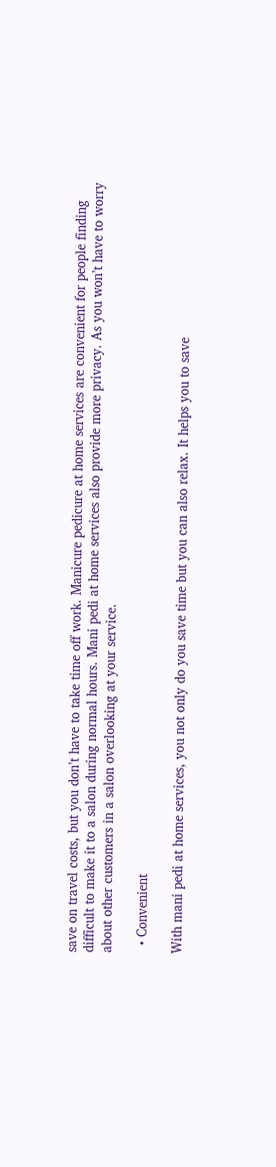save on travel costs, but you don’t have to take time off work. Manicure pedicure at home services are convenient for people finding difficult to make it to a salon during normal hours. Mani pedi at home services also provide more privacy. As you won’t have to worry about other customers in a salon overlooking at your service.

  • Convenient

With mani pedi at home services, you not only do you save time but you can also relax. It helps you to save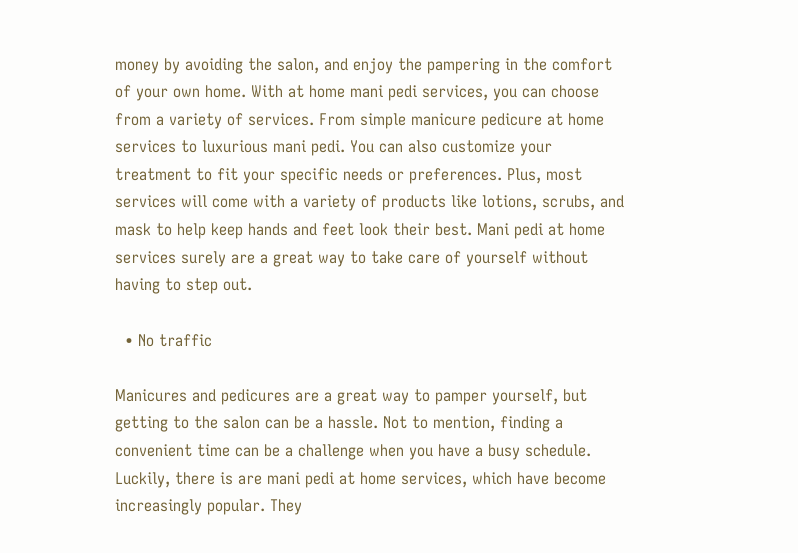money by avoiding the salon, and enjoy the pampering in the comfort of your own home. With at home mani pedi services, you can choose from a variety of services. From simple manicure pedicure at home services to luxurious mani pedi. You can also customize your treatment to fit your specific needs or preferences. Plus, most services will come with a variety of products like lotions, scrubs, and mask to help keep hands and feet look their best. Mani pedi at home services surely are a great way to take care of yourself without having to step out.

  • No traffic

Manicures and pedicures are a great way to pamper yourself, but getting to the salon can be a hassle. Not to mention, finding a convenient time can be a challenge when you have a busy schedule. Luckily, there is are mani pedi at home services, which have become increasingly popular. They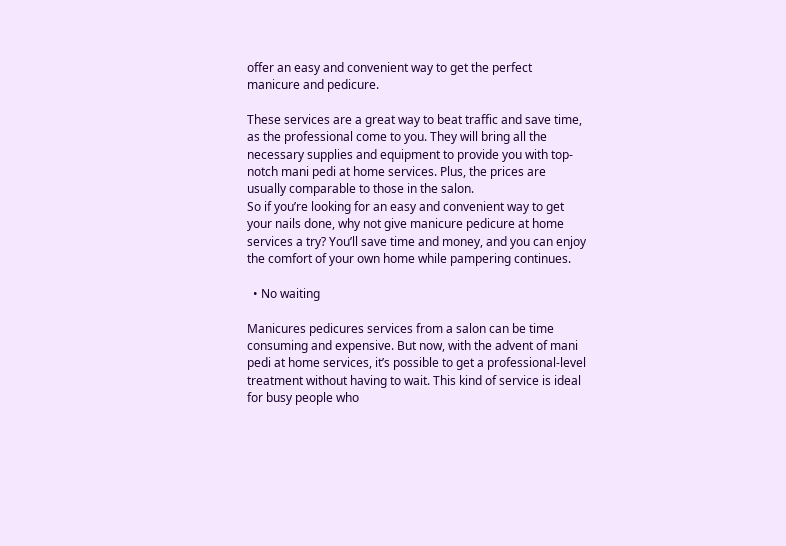offer an easy and convenient way to get the perfect manicure and pedicure.

These services are a great way to beat traffic and save time, as the professional come to you. They will bring all the necessary supplies and equipment to provide you with top-notch mani pedi at home services. Plus, the prices are usually comparable to those in the salon.
So if you’re looking for an easy and convenient way to get your nails done, why not give manicure pedicure at home services a try? You’ll save time and money, and you can enjoy the comfort of your own home while pampering continues.

  • No waiting

Manicures pedicures services from a salon can be time consuming and expensive. But now, with the advent of mani pedi at home services, it’s possible to get a professional-level treatment without having to wait. This kind of service is ideal for busy people who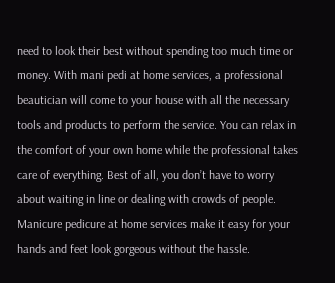need to look their best without spending too much time or money. With mani pedi at home services, a professional beautician will come to your house with all the necessary tools and products to perform the service. You can relax in the comfort of your own home while the professional takes care of everything. Best of all, you don’t have to worry about waiting in line or dealing with crowds of people. Manicure pedicure at home services make it easy for your hands and feet look gorgeous without the hassle.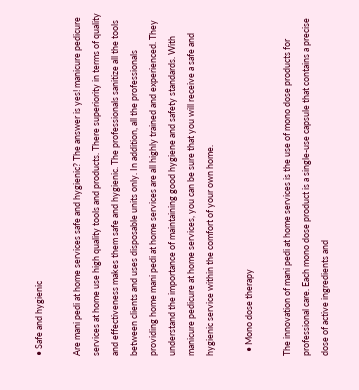• Safe and hygienic

Are mani pedi at home services safe and hygienic? The answer is yes! manicure pedicure services at home use high quality tools and products. There superiority in terms of quality and effectiveness makes them safe and hygienic. The professionals sanitize all the tools between clients and uses disposable units only. In addition, all the professionals providing home mani pedi at home services are all highly trained and experienced. They understand the importance of maintaining good hygiene and safety standards. With manicure pedicure at home services, you can be sure that you will receive a safe and hygienic service within the comfort of your own home.

  • Mono dose therapy

The innovation of mani pedi at home services is the use of mono dose products for professional care. Each mono dose product is a single-use capsule that contains a precise dose of active ingredients and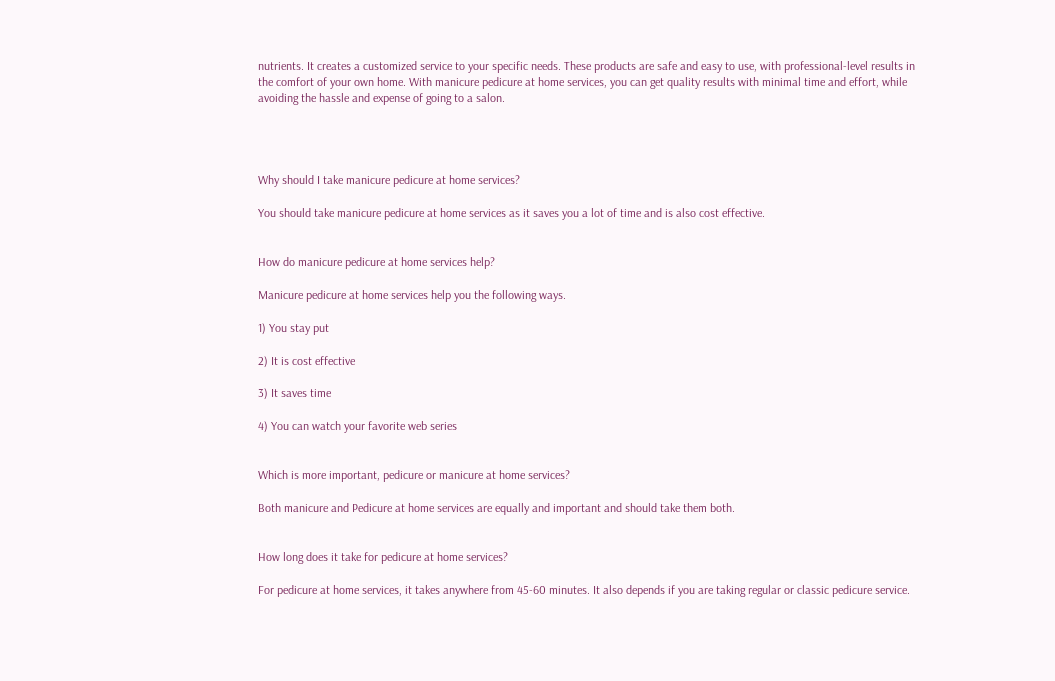nutrients. It creates a customized service to your specific needs. These products are safe and easy to use, with professional-level results in the comfort of your own home. With manicure pedicure at home services, you can get quality results with minimal time and effort, while avoiding the hassle and expense of going to a salon.




Why should I take manicure pedicure at home services?

You should take manicure pedicure at home services as it saves you a lot of time and is also cost effective.


How do manicure pedicure at home services help?

Manicure pedicure at home services help you the following ways.

1) You stay put

2) It is cost effective

3) It saves time

4) You can watch your favorite web series


Which is more important, pedicure or manicure at home services?

Both manicure and Pedicure at home services are equally and important and should take them both.


How long does it take for pedicure at home services?

For pedicure at home services, it takes anywhere from 45-60 minutes. It also depends if you are taking regular or classic pedicure service.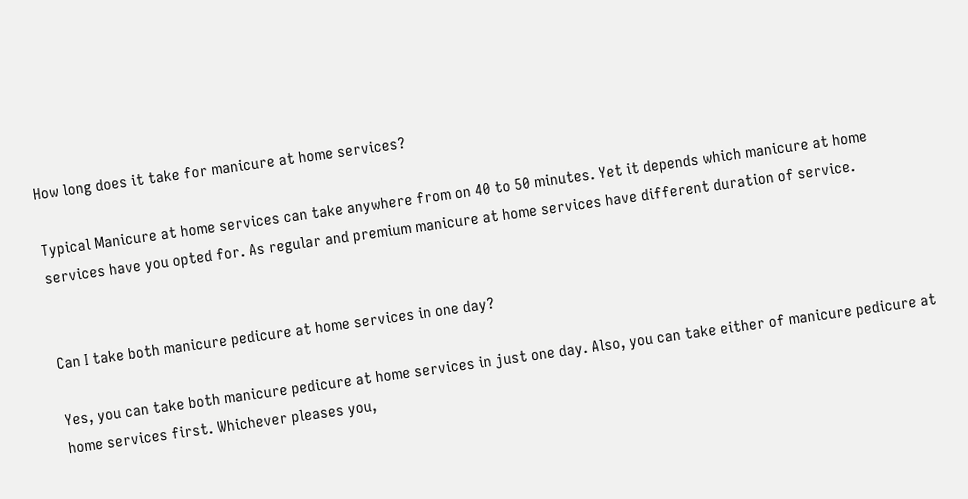How long does it take for manicure at home services?

Typical Manicure at home services can take anywhere from on 40 to 50 minutes. Yet it depends which manicure at home services have you opted for. As regular and premium manicure at home services have different duration of service.


Can I take both manicure pedicure at home services in one day?

Yes, you can take both manicure pedicure at home services in just one day. Also, you can take either of manicure pedicure at home services first. Whichever pleases you,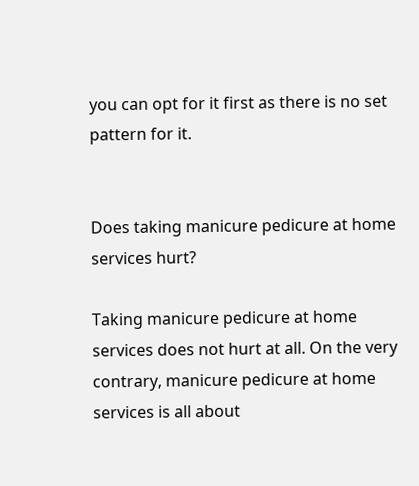you can opt for it first as there is no set pattern for it.


Does taking manicure pedicure at home services hurt?

Taking manicure pedicure at home services does not hurt at all. On the very contrary, manicure pedicure at home services is all about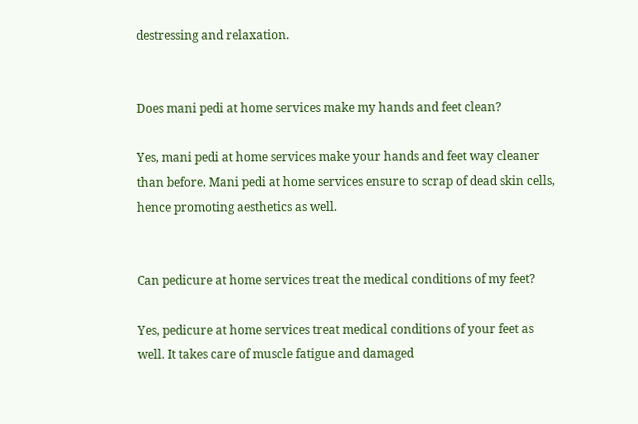destressing and relaxation.


Does mani pedi at home services make my hands and feet clean?

Yes, mani pedi at home services make your hands and feet way cleaner than before. Mani pedi at home services ensure to scrap of dead skin cells, hence promoting aesthetics as well.


Can pedicure at home services treat the medical conditions of my feet?

Yes, pedicure at home services treat medical conditions of your feet as well. It takes care of muscle fatigue and damaged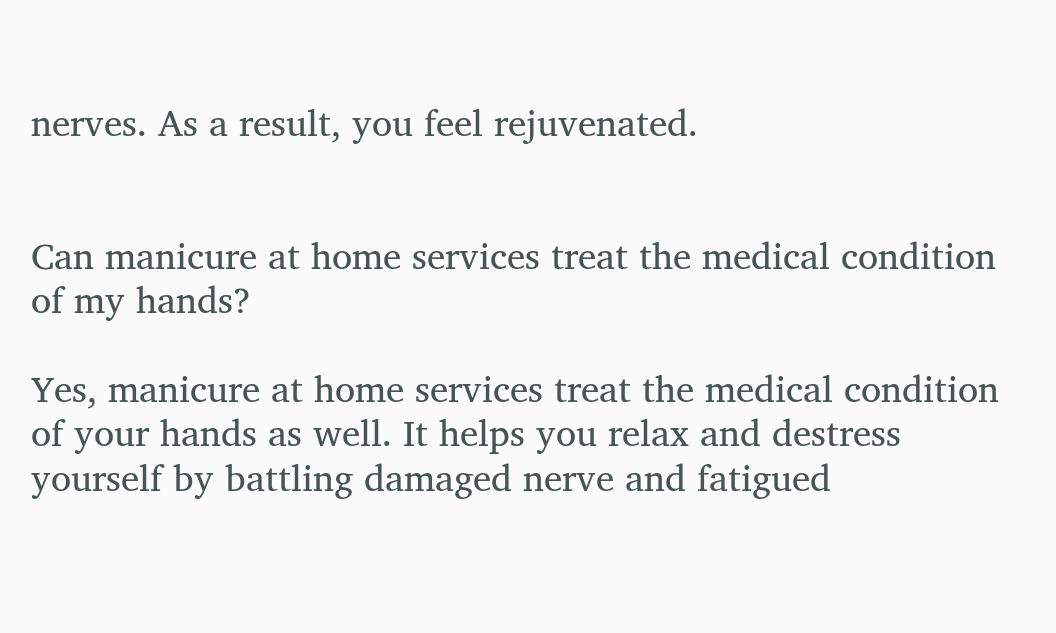nerves. As a result, you feel rejuvenated.


Can manicure at home services treat the medical condition of my hands?

Yes, manicure at home services treat the medical condition of your hands as well. It helps you relax and destress yourself by battling damaged nerve and fatigued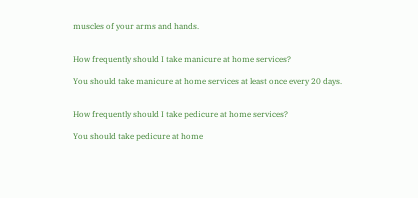muscles of your arms and hands.


How frequently should I take manicure at home services?

You should take manicure at home services at least once every 20 days.


How frequently should I take pedicure at home services?

You should take pedicure at home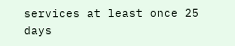services at least once 25 days